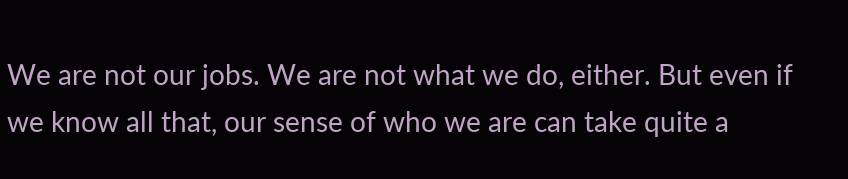We are not our jobs. We are not what we do, either. But even if we know all that, our sense of who we are can take quite a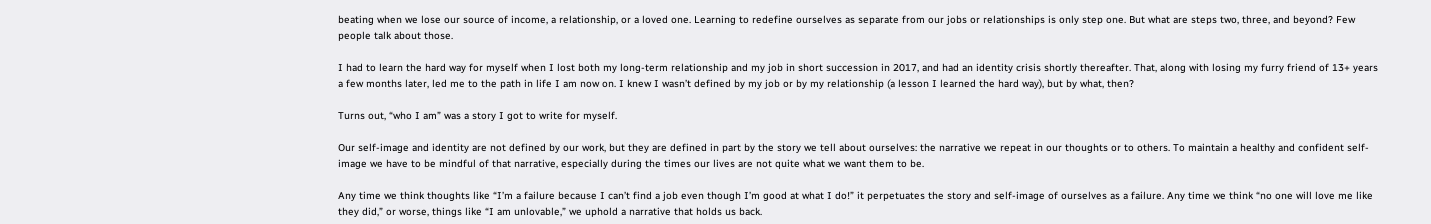beating when we lose our source of income, a relationship, or a loved one. Learning to redefine ourselves as separate from our jobs or relationships is only step one. But what are steps two, three, and beyond? Few people talk about those.

I had to learn the hard way for myself when I lost both my long-term relationship and my job in short succession in 2017, and had an identity crisis shortly thereafter. That, along with losing my furry friend of 13+ years a few months later, led me to the path in life I am now on. I knew I wasn’t defined by my job or by my relationship (a lesson I learned the hard way), but by what, then?

Turns out, “who I am” was a story I got to write for myself.

Our self-image and identity are not defined by our work, but they are defined in part by the story we tell about ourselves: the narrative we repeat in our thoughts or to others. To maintain a healthy and confident self-image we have to be mindful of that narrative, especially during the times our lives are not quite what we want them to be.

Any time we think thoughts like “I’m a failure because I can’t find a job even though I’m good at what I do!” it perpetuates the story and self-image of ourselves as a failure. Any time we think “no one will love me like they did,” or worse, things like “I am unlovable,” we uphold a narrative that holds us back.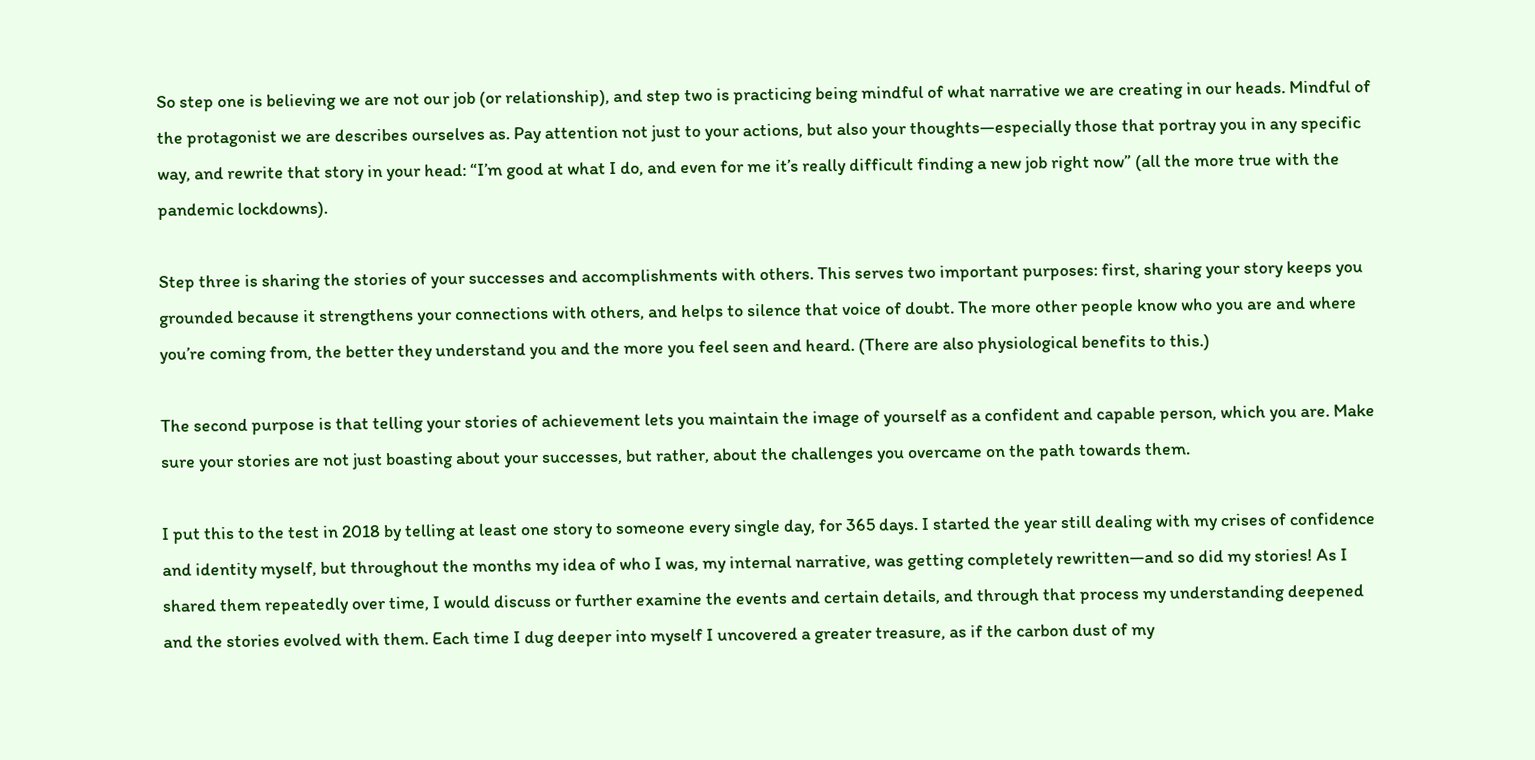So step one is believing we are not our job (or relationship), and step two is practicing being mindful of what narrative we are creating in our heads. Mindful of the protagonist we are describes ourselves as. Pay attention not just to your actions, but also your thoughts—especially those that portray you in any specific way, and rewrite that story in your head: “I’m good at what I do, and even for me it’s really difficult finding a new job right now” (all the more true with the pandemic lockdowns).

Step three is sharing the stories of your successes and accomplishments with others. This serves two important purposes: first, sharing your story keeps you grounded because it strengthens your connections with others, and helps to silence that voice of doubt. The more other people know who you are and where you’re coming from, the better they understand you and the more you feel seen and heard. (There are also physiological benefits to this.)

The second purpose is that telling your stories of achievement lets you maintain the image of yourself as a confident and capable person, which you are. Make sure your stories are not just boasting about your successes, but rather, about the challenges you overcame on the path towards them.

I put this to the test in 2018 by telling at least one story to someone every single day, for 365 days. I started the year still dealing with my crises of confidence and identity myself, but throughout the months my idea of who I was, my internal narrative, was getting completely rewritten—and so did my stories! As I shared them repeatedly over time, I would discuss or further examine the events and certain details, and through that process my understanding deepened and the stories evolved with them. Each time I dug deeper into myself I uncovered a greater treasure, as if the carbon dust of my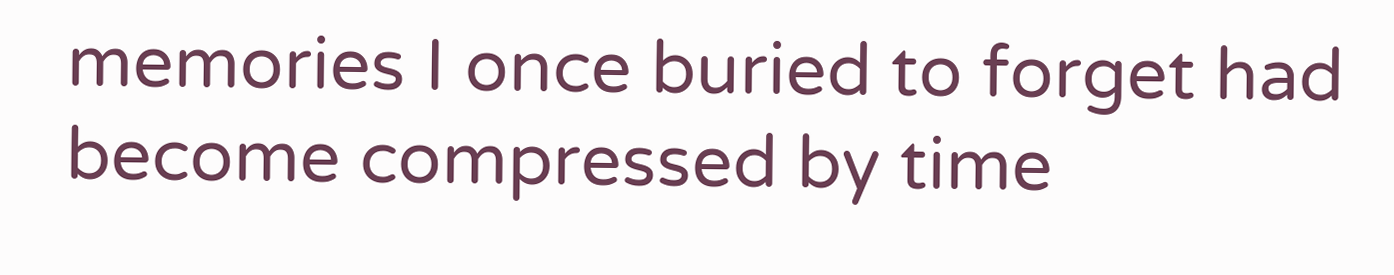memories I once buried to forget had become compressed by time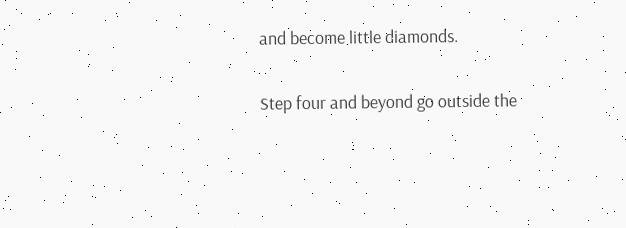and become little diamonds.

Step four and beyond go outside the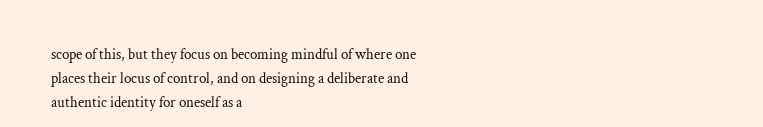scope of this, but they focus on becoming mindful of where one places their locus of control, and on designing a deliberate and authentic identity for oneself as a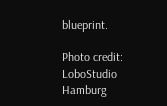blueprint.

Photo credit: LoboStudio Hamburg